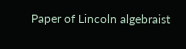Paper of Lincoln algebraist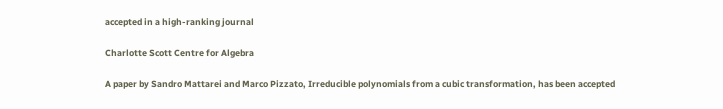accepted in a high-ranking journal

Charlotte Scott Centre for Algebra

A paper by Sandro Mattarei and Marco Pizzato, Irreducible polynomials from a cubic transformation, has been accepted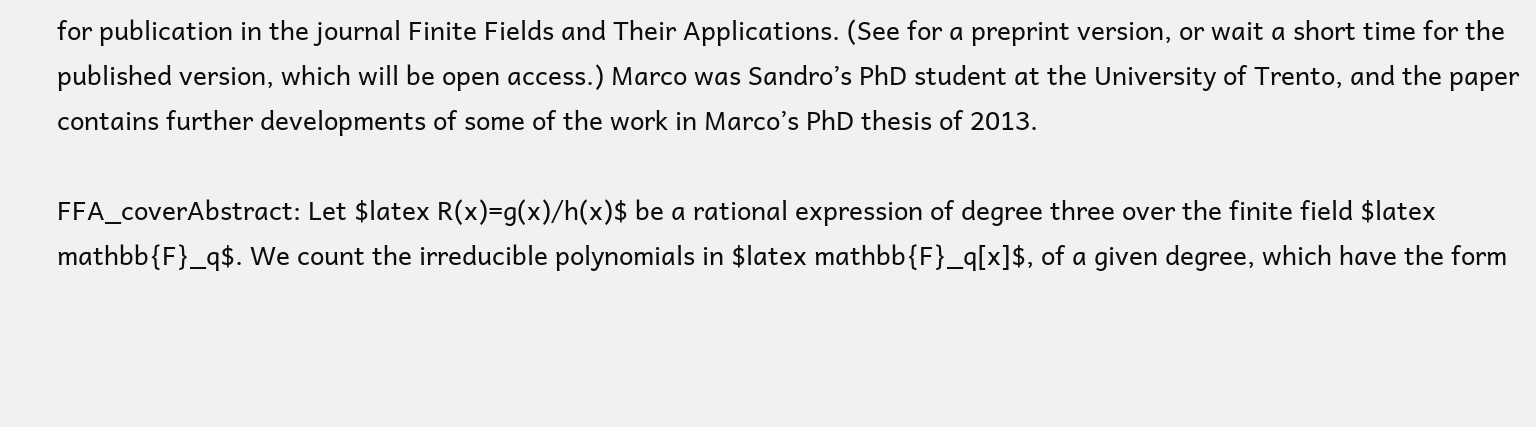for publication in the journal Finite Fields and Their Applications. (See for a preprint version, or wait a short time for the published version, which will be open access.) Marco was Sandro’s PhD student at the University of Trento, and the paper contains further developments of some of the work in Marco’s PhD thesis of 2013.

FFA_coverAbstract: Let $latex R(x)=g(x)/h(x)$ be a rational expression of degree three over the finite field $latex mathbb{F}_q$. We count the irreducible polynomials in $latex mathbb{F}_q[x]$, of a given degree, which have the form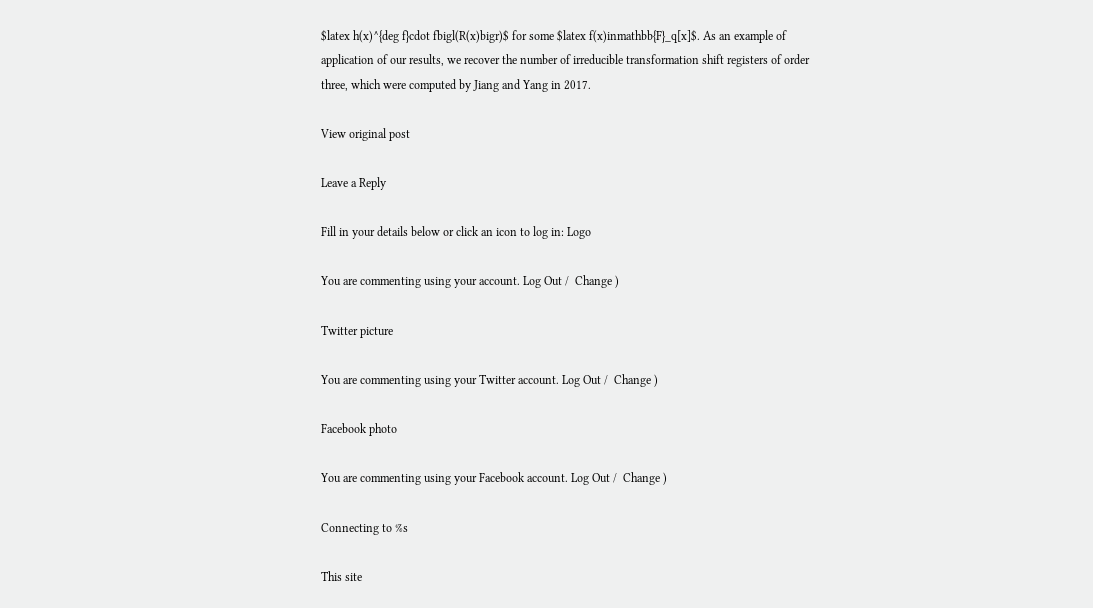$latex h(x)^{deg f}cdot fbigl(R(x)bigr)$ for some $latex f(x)inmathbb{F}_q[x]$. As an example of application of our results, we recover the number of irreducible transformation shift registers of order three, which were computed by Jiang and Yang in 2017.

View original post

Leave a Reply

Fill in your details below or click an icon to log in: Logo

You are commenting using your account. Log Out /  Change )

Twitter picture

You are commenting using your Twitter account. Log Out /  Change )

Facebook photo

You are commenting using your Facebook account. Log Out /  Change )

Connecting to %s

This site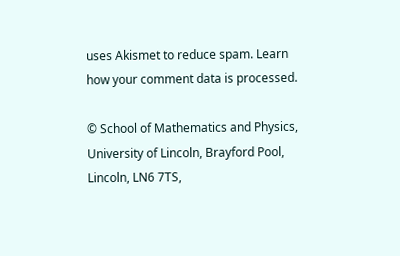uses Akismet to reduce spam. Learn how your comment data is processed.

© School of Mathematics and Physics, University of Lincoln, Brayford Pool, Lincoln, LN6 7TS,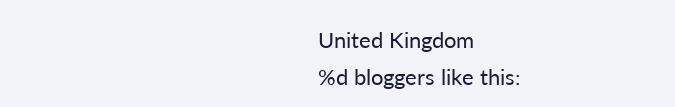United Kingdom
%d bloggers like this: